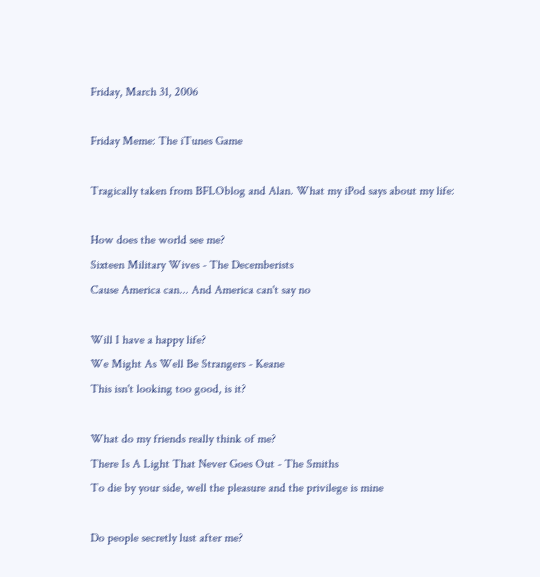Friday, March 31, 2006

Friday Meme: The iTunes Game

Tragically taken from BFLOblog and Alan. What my iPod says about my life:

How does the world see me?
Sixteen Military Wives - The Decemberists
Cause America can... And America can't say no

Will I have a happy life?
We Might As Well Be Strangers - Keane
This isn't looking too good, is it?

What do my friends really think of me?
There Is A Light That Never Goes Out - The Smiths
To die by your side, well the pleasure and the privilege is mine

Do people secretly lust after me?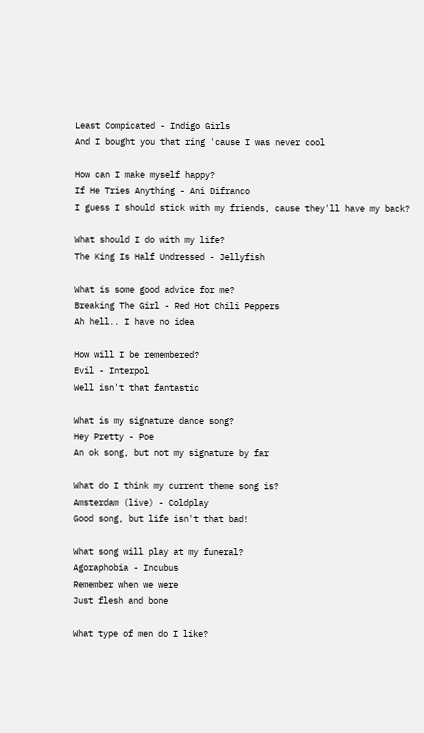Least Compicated - Indigo Girls
And I bought you that ring 'cause I was never cool

How can I make myself happy?
If He Tries Anything - Ani Difranco
I guess I should stick with my friends, cause they'll have my back?

What should I do with my life?
The King Is Half Undressed - Jellyfish

What is some good advice for me?
Breaking The Girl - Red Hot Chili Peppers
Ah hell.. I have no idea

How will I be remembered?
Evil - Interpol
Well isn't that fantastic

What is my signature dance song?
Hey Pretty - Poe
An ok song, but not my signature by far

What do I think my current theme song is?
Amsterdam (live) - Coldplay
Good song, but life isn't that bad!

What song will play at my funeral?
Agoraphobia - Incubus
Remember when we were
Just flesh and bone

What type of men do I like?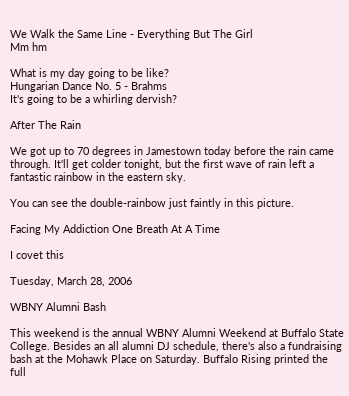We Walk the Same Line - Everything But The Girl
Mm hm

What is my day going to be like?
Hungarian Dance No. 5 - Brahms
It's going to be a whirling dervish?

After The Rain

We got up to 70 degrees in Jamestown today before the rain came through. It'll get colder tonight, but the first wave of rain left a fantastic rainbow in the eastern sky.

You can see the double-rainbow just faintly in this picture.

Facing My Addiction One Breath At A Time

I covet this

Tuesday, March 28, 2006

WBNY Alumni Bash

This weekend is the annual WBNY Alumni Weekend at Buffalo State College. Besides an all alumni DJ schedule, there's also a fundraising bash at the Mohawk Place on Saturday. Buffalo Rising printed the full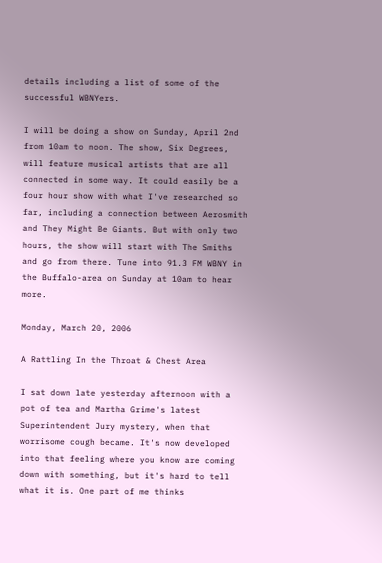details including a list of some of the successful WBNYers.

I will be doing a show on Sunday, April 2nd from 10am to noon. The show, Six Degrees, will feature musical artists that are all connected in some way. It could easily be a four hour show with what I've researched so far, including a connection between Aerosmith and They Might Be Giants. But with only two hours, the show will start with The Smiths and go from there. Tune into 91.3 FM WBNY in the Buffalo-area on Sunday at 10am to hear more.

Monday, March 20, 2006

A Rattling In the Throat & Chest Area

I sat down late yesterday afternoon with a pot of tea and Martha Grime's latest Superintendent Jury mystery, when that worrisome cough became. It's now developed into that feeling where you know are coming down with something, but it's hard to tell what it is. One part of me thinks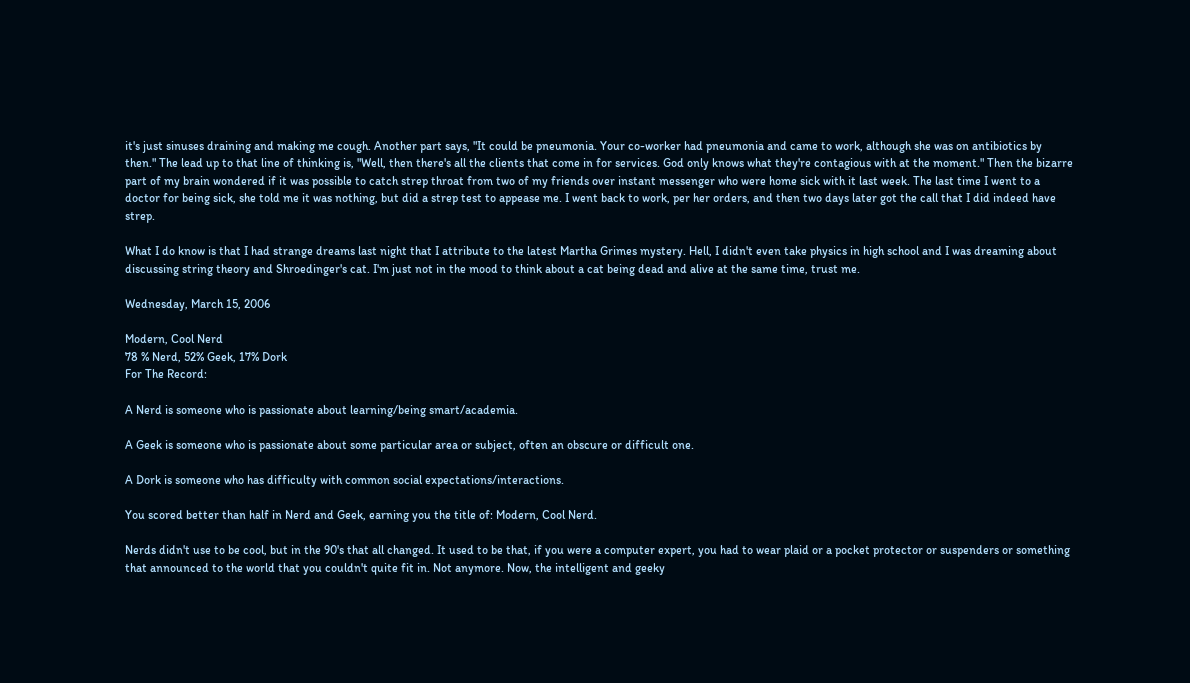it's just sinuses draining and making me cough. Another part says, "It could be pneumonia. Your co-worker had pneumonia and came to work, although she was on antibiotics by then." The lead up to that line of thinking is, "Well, then there's all the clients that come in for services. God only knows what they're contagious with at the moment." Then the bizarre part of my brain wondered if it was possible to catch strep throat from two of my friends over instant messenger who were home sick with it last week. The last time I went to a doctor for being sick, she told me it was nothing, but did a strep test to appease me. I went back to work, per her orders, and then two days later got the call that I did indeed have strep.

What I do know is that I had strange dreams last night that I attribute to the latest Martha Grimes mystery. Hell, I didn't even take physics in high school and I was dreaming about discussing string theory and Shroedinger's cat. I'm just not in the mood to think about a cat being dead and alive at the same time, trust me.

Wednesday, March 15, 2006

Modern, Cool Nerd
78 % Nerd, 52% Geek, 17% Dork
For The Record:

A Nerd is someone who is passionate about learning/being smart/academia.

A Geek is someone who is passionate about some particular area or subject, often an obscure or difficult one.

A Dork is someone who has difficulty with common social expectations/interactions.

You scored better than half in Nerd and Geek, earning you the title of: Modern, Cool Nerd.

Nerds didn't use to be cool, but in the 90's that all changed. It used to be that, if you were a computer expert, you had to wear plaid or a pocket protector or suspenders or something that announced to the world that you couldn't quite fit in. Not anymore. Now, the intelligent and geeky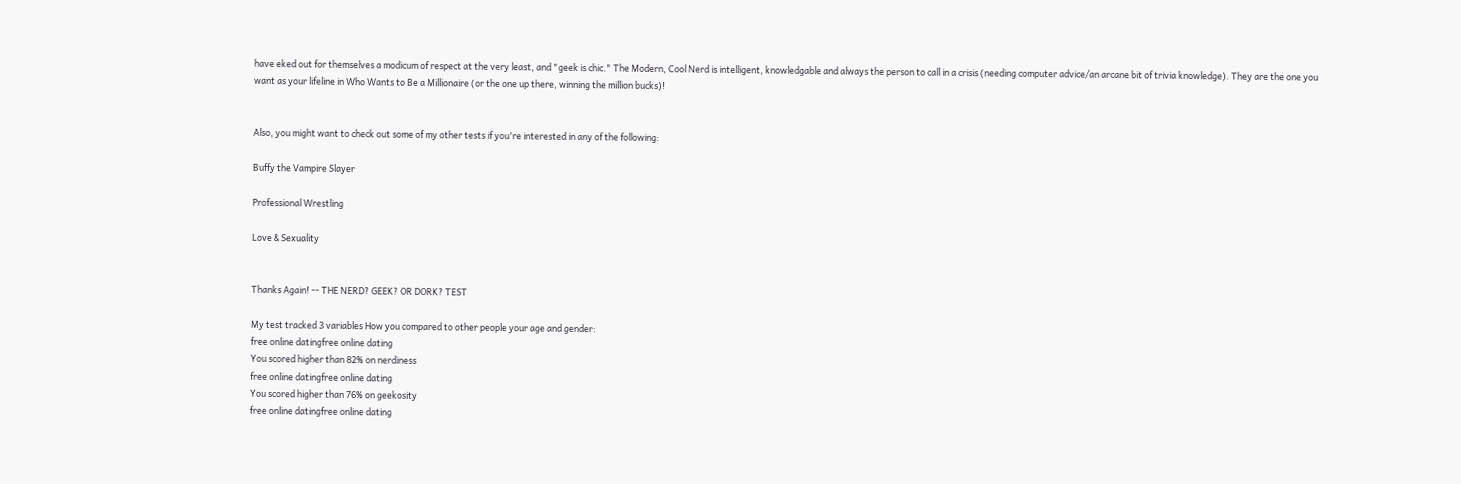have eked out for themselves a modicum of respect at the very least, and "geek is chic." The Modern, Cool Nerd is intelligent, knowledgable and always the person to call in a crisis (needing computer advice/an arcane bit of trivia knowledge). They are the one you want as your lifeline in Who Wants to Be a Millionaire (or the one up there, winning the million bucks)!


Also, you might want to check out some of my other tests if you're interested in any of the following:

Buffy the Vampire Slayer

Professional Wrestling

Love & Sexuality


Thanks Again! -- THE NERD? GEEK? OR DORK? TEST

My test tracked 3 variables How you compared to other people your age and gender:
free online datingfree online dating
You scored higher than 82% on nerdiness
free online datingfree online dating
You scored higher than 76% on geekosity
free online datingfree online dating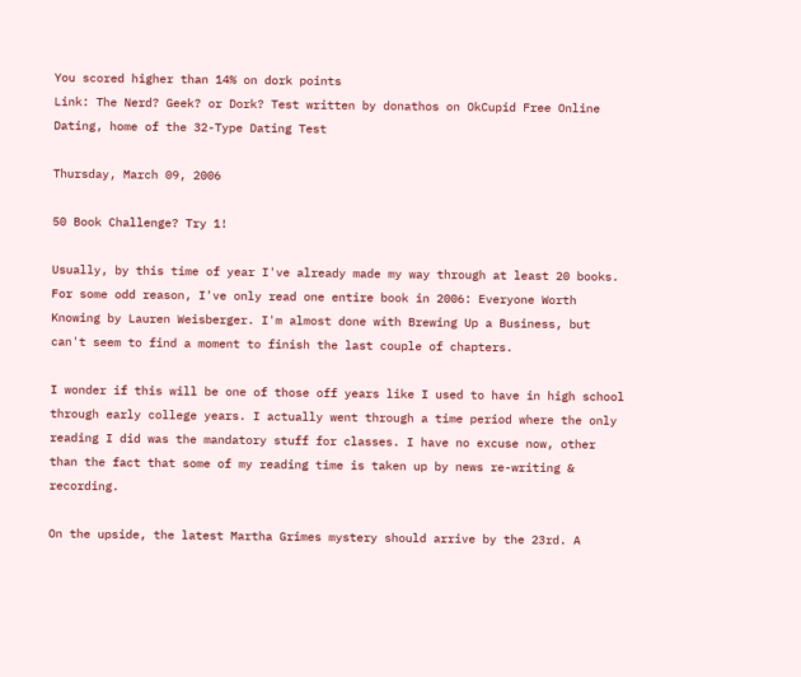You scored higher than 14% on dork points
Link: The Nerd? Geek? or Dork? Test written by donathos on OkCupid Free Online Dating, home of the 32-Type Dating Test

Thursday, March 09, 2006

50 Book Challenge? Try 1!

Usually, by this time of year I've already made my way through at least 20 books. For some odd reason, I've only read one entire book in 2006: Everyone Worth Knowing by Lauren Weisberger. I'm almost done with Brewing Up a Business, but can't seem to find a moment to finish the last couple of chapters.

I wonder if this will be one of those off years like I used to have in high school through early college years. I actually went through a time period where the only reading I did was the mandatory stuff for classes. I have no excuse now, other than the fact that some of my reading time is taken up by news re-writing & recording.

On the upside, the latest Martha Grimes mystery should arrive by the 23rd. A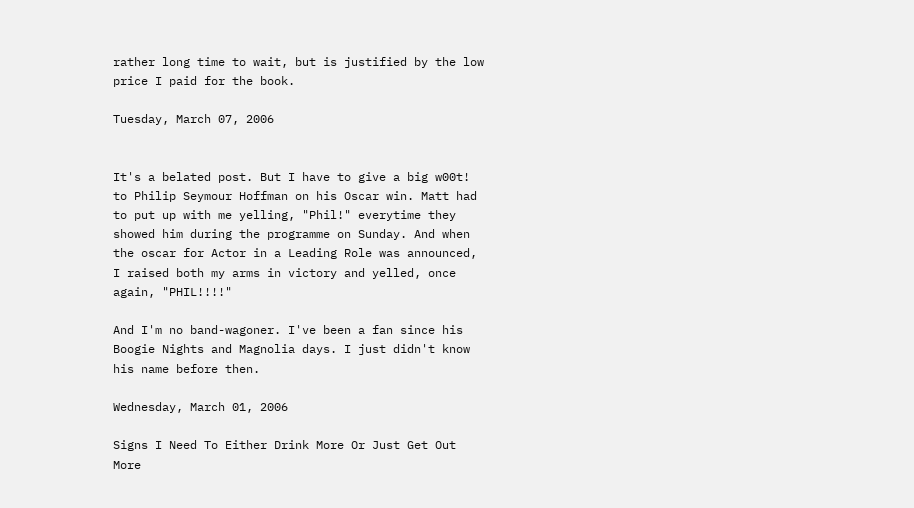rather long time to wait, but is justified by the low price I paid for the book.

Tuesday, March 07, 2006


It's a belated post. But I have to give a big w00t! to Philip Seymour Hoffman on his Oscar win. Matt had to put up with me yelling, "Phil!" everytime they showed him during the programme on Sunday. And when the oscar for Actor in a Leading Role was announced, I raised both my arms in victory and yelled, once again, "PHIL!!!!"

And I'm no band-wagoner. I've been a fan since his Boogie Nights and Magnolia days. I just didn't know his name before then.

Wednesday, March 01, 2006

Signs I Need To Either Drink More Or Just Get Out More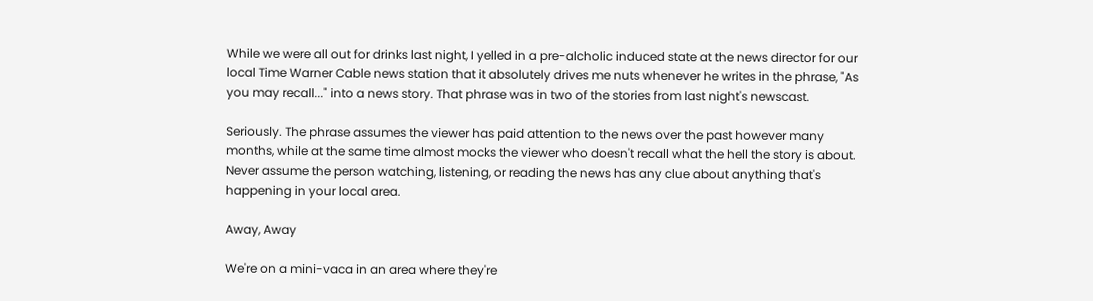While we were all out for drinks last night, I yelled in a pre-alcholic induced state at the news director for our local Time Warner Cable news station that it absolutely drives me nuts whenever he writes in the phrase, "As you may recall..." into a news story. That phrase was in two of the stories from last night's newscast.

Seriously. The phrase assumes the viewer has paid attention to the news over the past however many months, while at the same time almost mocks the viewer who doesn't recall what the hell the story is about. Never assume the person watching, listening, or reading the news has any clue about anything that's happening in your local area.

Away, Away

We're on a mini-vaca in an area where they're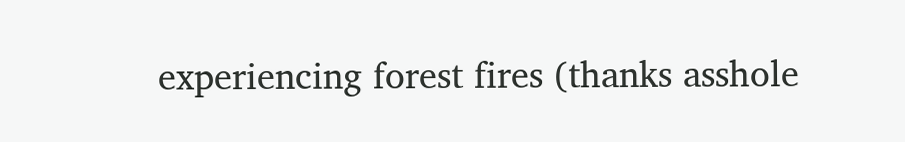experiencing forest fires (thanks asshole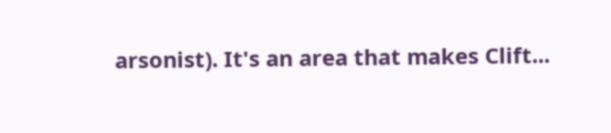arsonist). It's an area that makes Clift...